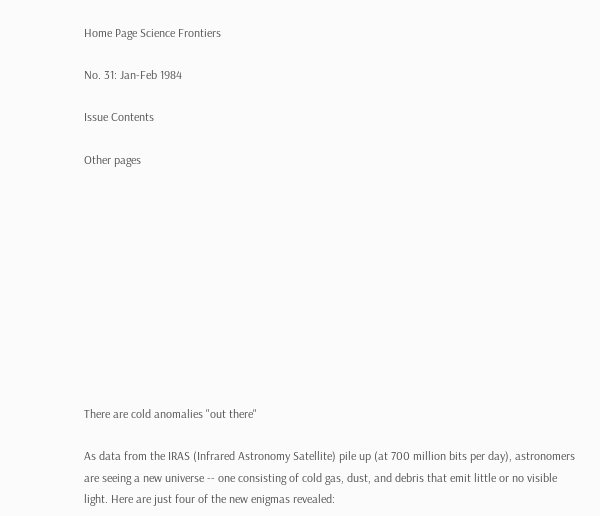Home Page Science Frontiers

No. 31: Jan-Feb 1984

Issue Contents

Other pages











There are cold anomalies "out there"

As data from the IRAS (Infrared Astronomy Satellite) pile up (at 700 million bits per day), astronomers are seeing a new universe -- one consisting of cold gas, dust, and debris that emit little or no visible light. Here are just four of the new enigmas revealed: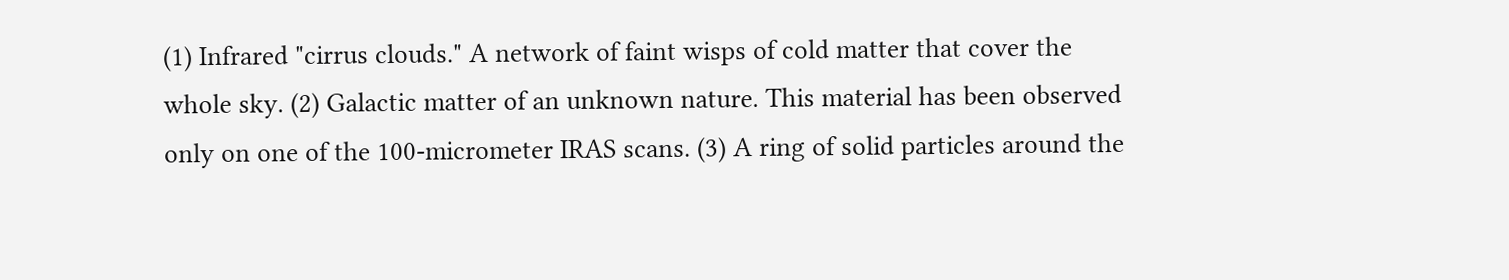(1) Infrared "cirrus clouds." A network of faint wisps of cold matter that cover the whole sky. (2) Galactic matter of an unknown nature. This material has been observed only on one of the 100-micrometer IRAS scans. (3) A ring of solid particles around the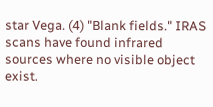star Vega. (4) "Blank fields." IRAS scans have found infrared sources where no visible object exist.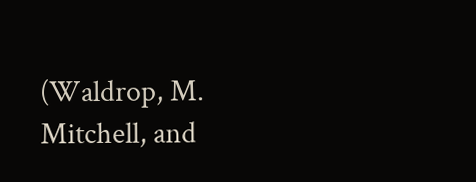(Waldrop, M. Mitchell, and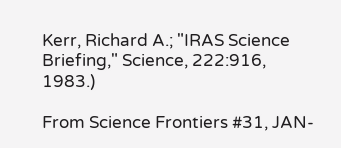Kerr, Richard A.; "IRAS Science Briefing," Science, 222:916, 1983.)

From Science Frontiers #31, JAN-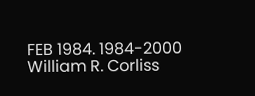FEB 1984. 1984-2000 William R. Corliss